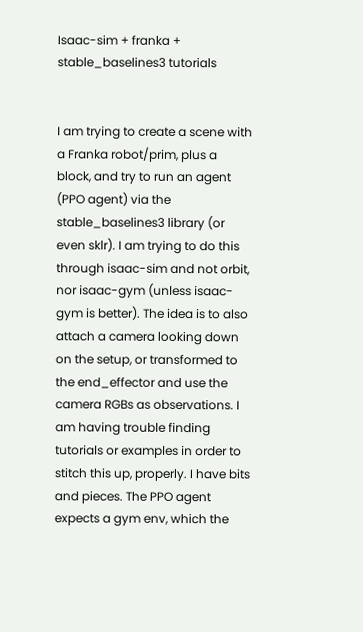Isaac-sim + franka + stable_baselines3 tutorials


I am trying to create a scene with a Franka robot/prim, plus a block, and try to run an agent (PPO agent) via the stable_baselines3 library (or even sklr). I am trying to do this through isaac-sim and not orbit, nor isaac-gym (unless isaac-gym is better). The idea is to also attach a camera looking down on the setup, or transformed to the end_effector and use the camera RGBs as observations. I am having trouble finding tutorials or examples in order to stitch this up, properly. I have bits and pieces. The PPO agent expects a gym env, which the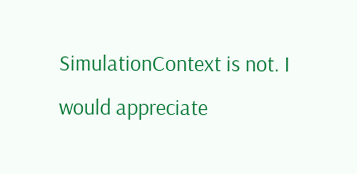SimulationContext is not. I would appreciate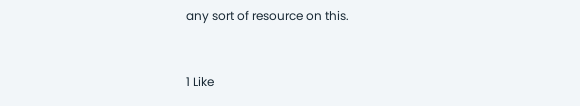any sort of resource on this.


1 Like